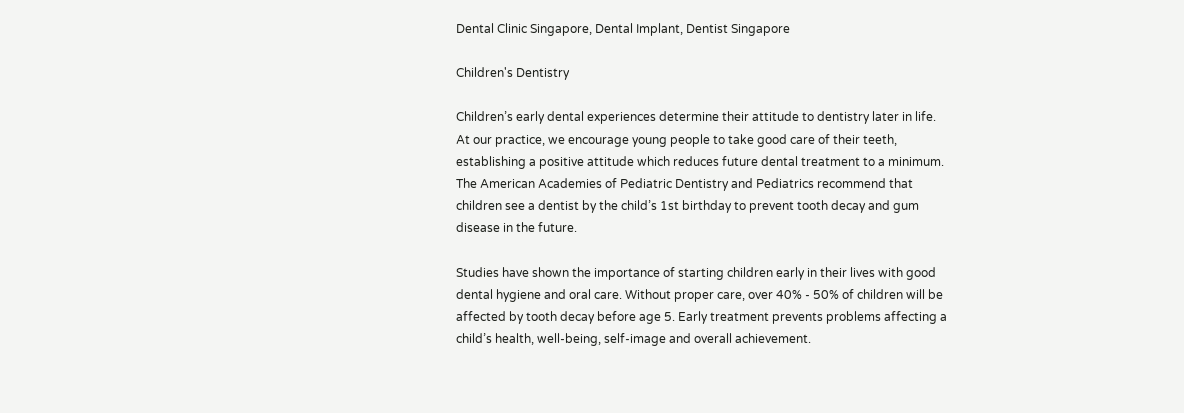Dental Clinic Singapore, Dental Implant, Dentist Singapore

Children's Dentistry

Children’s early dental experiences determine their attitude to dentistry later in life. At our practice, we encourage young people to take good care of their teeth, establishing a positive attitude which reduces future dental treatment to a minimum. The American Academies of Pediatric Dentistry and Pediatrics recommend that children see a dentist by the child’s 1st birthday to prevent tooth decay and gum disease in the future.

Studies have shown the importance of starting children early in their lives with good dental hygiene and oral care. Without proper care, over 40% - 50% of children will be affected by tooth decay before age 5. Early treatment prevents problems affecting a child’s health, well-being, self-image and overall achievement.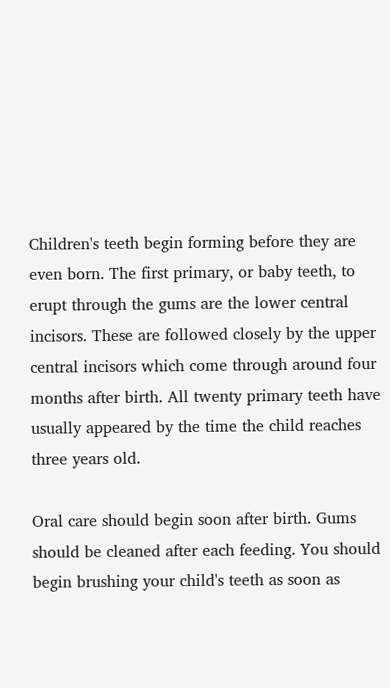Children's teeth begin forming before they are even born. The first primary, or baby teeth, to erupt through the gums are the lower central incisors. These are followed closely by the upper central incisors which come through around four months after birth. All twenty primary teeth have usually appeared by the time the child reaches three years old.

Oral care should begin soon after birth. Gums should be cleaned after each feeding. You should begin brushing your child's teeth as soon as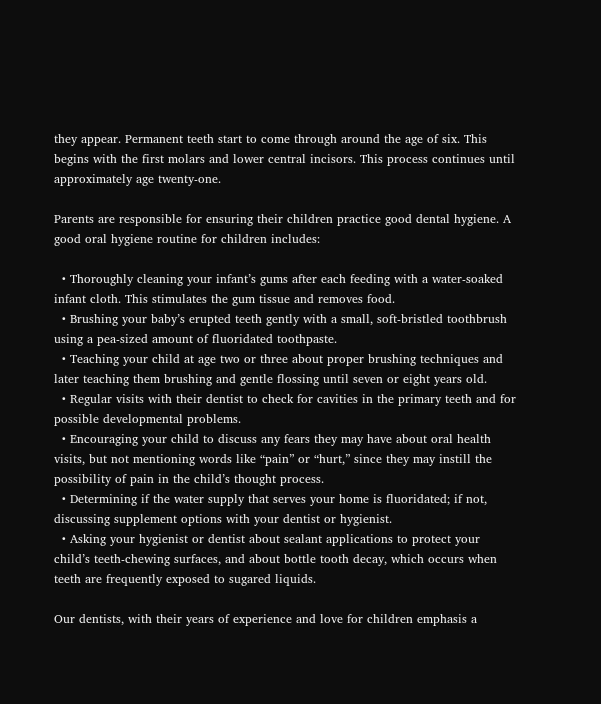they appear. Permanent teeth start to come through around the age of six. This begins with the first molars and lower central incisors. This process continues until approximately age twenty-one.

Parents are responsible for ensuring their children practice good dental hygiene. A good oral hygiene routine for children includes:

  • Thoroughly cleaning your infant’s gums after each feeding with a water-soaked infant cloth. This stimulates the gum tissue and removes food.
  • Brushing your baby’s erupted teeth gently with a small, soft-bristled toothbrush using a pea-sized amount of fluoridated toothpaste.
  • Teaching your child at age two or three about proper brushing techniques and later teaching them brushing and gentle flossing until seven or eight years old.
  • Regular visits with their dentist to check for cavities in the primary teeth and for possible developmental problems.
  • Encouraging your child to discuss any fears they may have about oral health visits, but not mentioning words like “pain” or “hurt,” since they may instill the possibility of pain in the child’s thought process.
  • Determining if the water supply that serves your home is fluoridated; if not, discussing supplement options with your dentist or hygienist.
  • Asking your hygienist or dentist about sealant applications to protect your child’s teeth-chewing surfaces, and about bottle tooth decay, which occurs when teeth are frequently exposed to sugared liquids.

Our dentists, with their years of experience and love for children emphasis a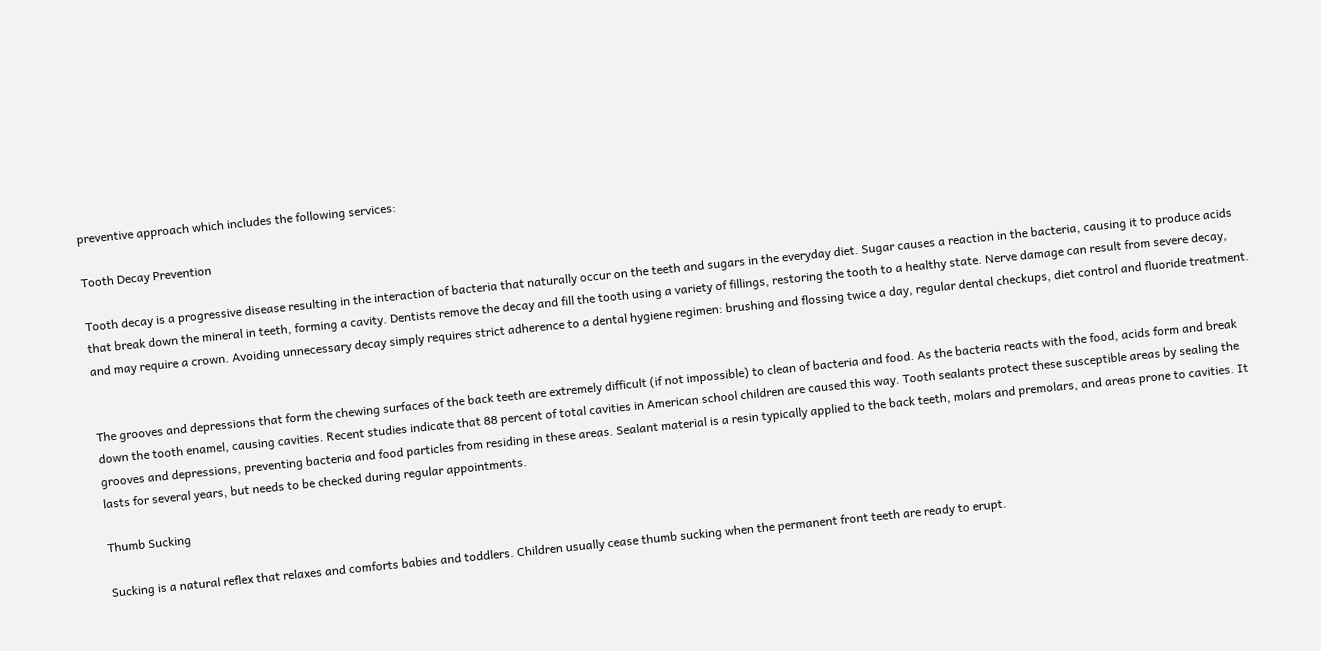preventive approach which includes the following services:

Tooth Decay Prevention

Tooth decay is a progressive disease resulting in the interaction of bacteria that naturally occur on the teeth and sugars in the everyday diet. Sugar causes a reaction in the bacteria, causing it to produce acids that break down the mineral in teeth, forming a cavity. Dentists remove the decay and fill the tooth using a variety of fillings, restoring the tooth to a healthy state. Nerve damage can result from severe decay, and may require a crown. Avoiding unnecessary decay simply requires strict adherence to a dental hygiene regimen: brushing and flossing twice a day, regular dental checkups, diet control and fluoride treatment.


The grooves and depressions that form the chewing surfaces of the back teeth are extremely difficult (if not impossible) to clean of bacteria and food. As the bacteria reacts with the food, acids form and break down the tooth enamel, causing cavities. Recent studies indicate that 88 percent of total cavities in American school children are caused this way. Tooth sealants protect these susceptible areas by sealing the grooves and depressions, preventing bacteria and food particles from residing in these areas. Sealant material is a resin typically applied to the back teeth, molars and premolars, and areas prone to cavities. It lasts for several years, but needs to be checked during regular appointments.

Thumb Sucking

Sucking is a natural reflex that relaxes and comforts babies and toddlers. Children usually cease thumb sucking when the permanent front teeth are ready to erupt.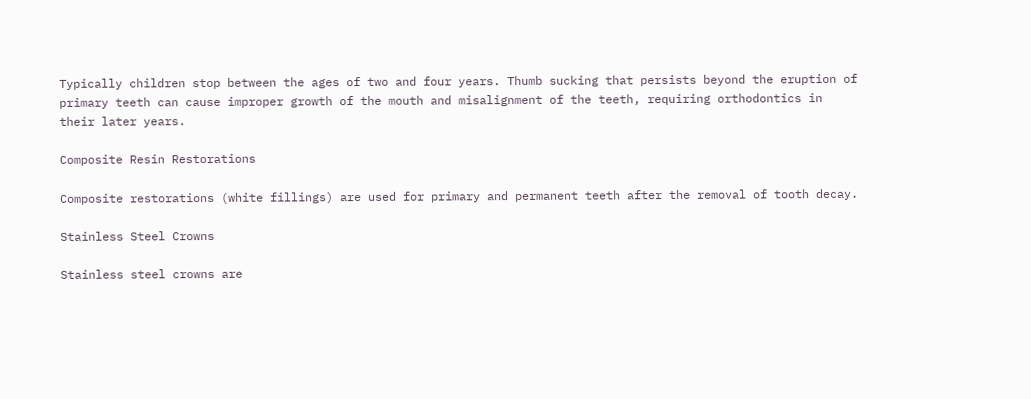Typically children stop between the ages of two and four years. Thumb sucking that persists beyond the eruption of primary teeth can cause improper growth of the mouth and misalignment of the teeth, requiring orthodontics in their later years.

Composite Resin Restorations

Composite restorations (white fillings) are used for primary and permanent teeth after the removal of tooth decay.

Stainless Steel Crowns

Stainless steel crowns are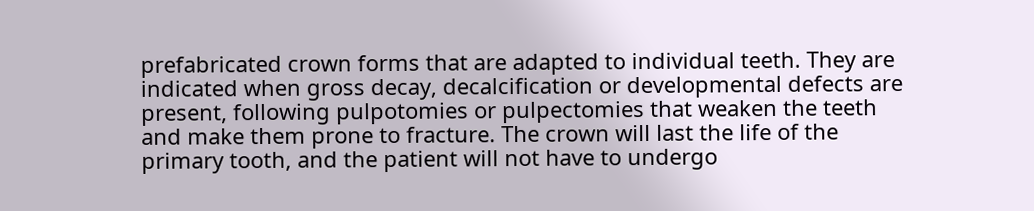prefabricated crown forms that are adapted to individual teeth. They are indicated when gross decay, decalcification or developmental defects are present, following pulpotomies or pulpectomies that weaken the teeth and make them prone to fracture. The crown will last the life of the primary tooth, and the patient will not have to undergo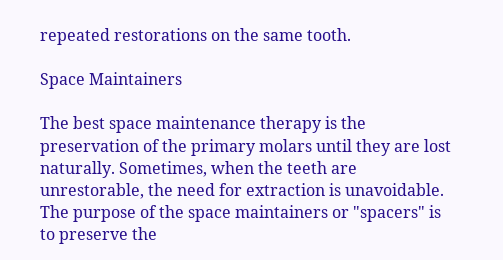repeated restorations on the same tooth.

Space Maintainers

The best space maintenance therapy is the preservation of the primary molars until they are lost naturally. Sometimes, when the teeth are unrestorable, the need for extraction is unavoidable. The purpose of the space maintainers or "spacers" is to preserve the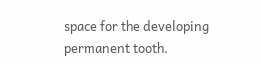space for the developing permanent tooth.